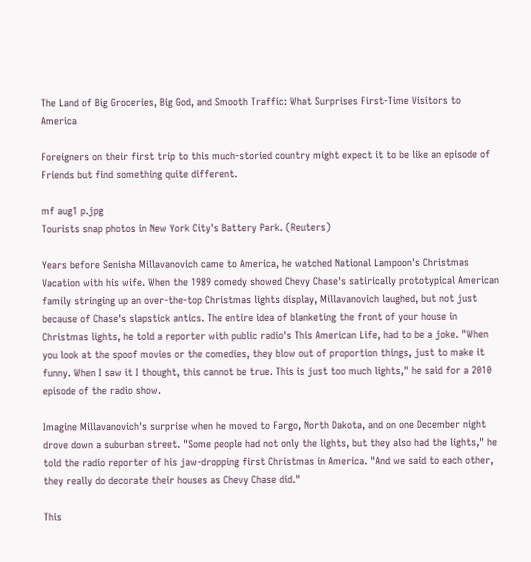The Land of Big Groceries, Big God, and Smooth Traffic: What Surprises First-Time Visitors to America

Foreigners on their first trip to this much-storied country might expect it to be like an episode of Friends but find something quite different.

mf aug1 p.jpg
Tourists snap photos in New York City's Battery Park. (Reuters)

Years before Senisha Millavanovich came to America, he watched National Lampoon's Christmas Vacation with his wife. When the 1989 comedy showed Chevy Chase's satirically prototypical American family stringing up an over-the-top Christmas lights display, Millavanovich laughed, but not just because of Chase's slapstick antics. The entire idea of blanketing the front of your house in Christmas lights, he told a reporter with public radio's This American Life, had to be a joke. "When you look at the spoof movies or the comedies, they blow out of proportion things, just to make it funny. When I saw it I thought, this cannot be true. This is just too much lights," he said for a 2010 episode of the radio show.

Imagine Millavanovich's surprise when he moved to Fargo, North Dakota, and on one December night drove down a suburban street. "Some people had not only the lights, but they also had the lights," he told the radio reporter of his jaw-dropping first Christmas in America. "And we said to each other, they really do decorate their houses as Chevy Chase did."

This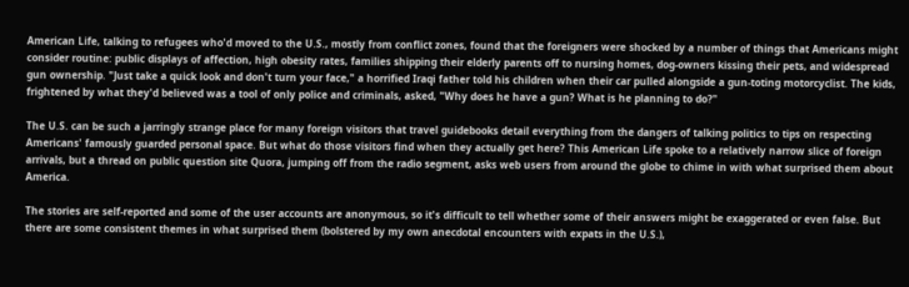American Life, talking to refugees who'd moved to the U.S., mostly from conflict zones, found that the foreigners were shocked by a number of things that Americans might consider routine: public displays of affection, high obesity rates, families shipping their elderly parents off to nursing homes, dog-owners kissing their pets, and widespread gun ownership. "Just take a quick look and don't turn your face," a horrified Iraqi father told his children when their car pulled alongside a gun-toting motorcyclist. The kids, frightened by what they'd believed was a tool of only police and criminals, asked, "Why does he have a gun? What is he planning to do?"

The U.S. can be such a jarringly strange place for many foreign visitors that travel guidebooks detail everything from the dangers of talking politics to tips on respecting Americans' famously guarded personal space. But what do those visitors find when they actually get here? This American Life spoke to a relatively narrow slice of foreign arrivals, but a thread on public question site Quora, jumping off from the radio segment, asks web users from around the globe to chime in with what surprised them about America.

The stories are self-reported and some of the user accounts are anonymous, so it's difficult to tell whether some of their answers might be exaggerated or even false. But there are some consistent themes in what surprised them (bolstered by my own anecdotal encounters with expats in the U.S.),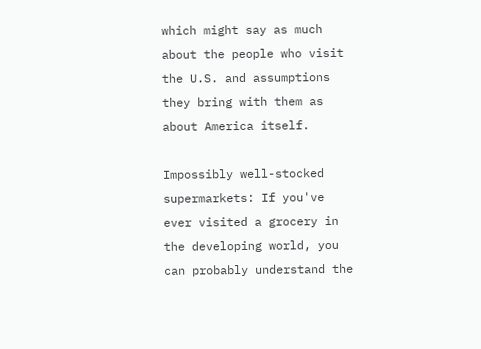which might say as much about the people who visit the U.S. and assumptions they bring with them as about America itself.

Impossibly well-stocked supermarkets: If you've ever visited a grocery in the developing world, you can probably understand the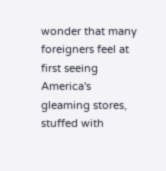wonder that many foreigners feel at first seeing America's gleaming stores, stuffed with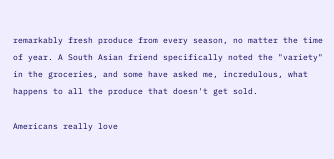remarkably fresh produce from every season, no matter the time of year. A South Asian friend specifically noted the "variety" in the groceries, and some have asked me, incredulous, what happens to all the produce that doesn't get sold.

Americans really love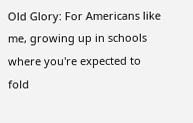Old Glory: For Americans like me, growing up in schools where you're expected to fold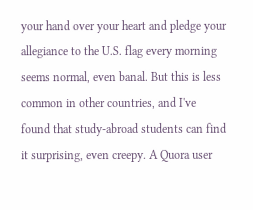your hand over your heart and pledge your allegiance to the U.S. flag every morning seems normal, even banal. But this is less common in other countries, and I've found that study-abroad students can find it surprising, even creepy. A Quora user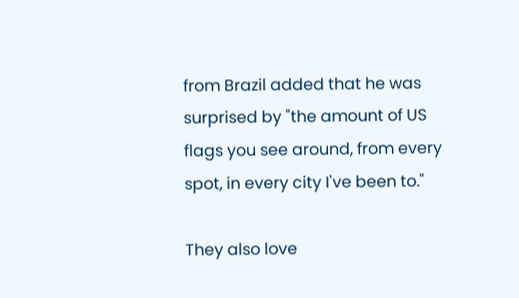from Brazil added that he was surprised by "the amount of US flags you see around, from every spot, in every city I've been to."

They also love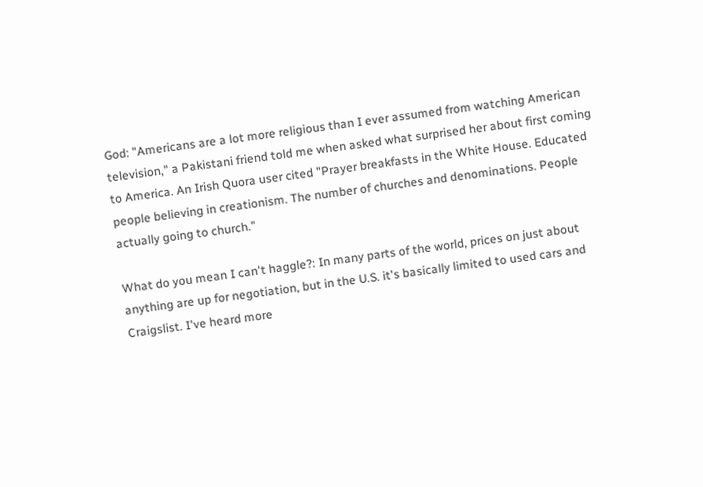God: "Americans are a lot more religious than I ever assumed from watching American television," a Pakistani friend told me when asked what surprised her about first coming to America. An Irish Quora user cited "Prayer breakfasts in the White House. Educated people believing in creationism. The number of churches and denominations. People actually going to church."

What do you mean I can't haggle?: In many parts of the world, prices on just about anything are up for negotiation, but in the U.S. it's basically limited to used cars and Craigslist. I've heard more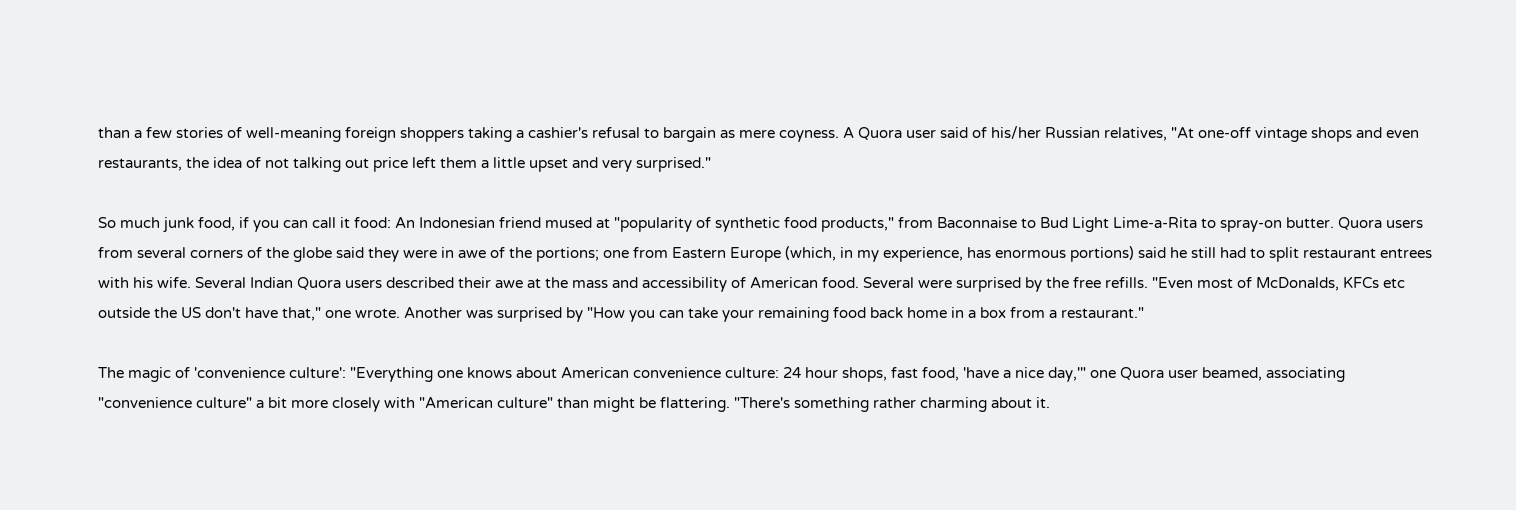than a few stories of well-meaning foreign shoppers taking a cashier's refusal to bargain as mere coyness. A Quora user said of his/her Russian relatives, "At one-off vintage shops and even restaurants, the idea of not talking out price left them a little upset and very surprised."

So much junk food, if you can call it food: An Indonesian friend mused at "popularity of synthetic food products," from Baconnaise to Bud Light Lime-a-Rita to spray-on butter. Quora users from several corners of the globe said they were in awe of the portions; one from Eastern Europe (which, in my experience, has enormous portions) said he still had to split restaurant entrees with his wife. Several Indian Quora users described their awe at the mass and accessibility of American food. Several were surprised by the free refills. "Even most of McDonalds, KFCs etc outside the US don't have that," one wrote. Another was surprised by "How you can take your remaining food back home in a box from a restaurant."

The magic of 'convenience culture': "Everything one knows about American convenience culture: 24 hour shops, fast food, 'have a nice day,'" one Quora user beamed, associating "convenience culture" a bit more closely with "American culture" than might be flattering. "There's something rather charming about it.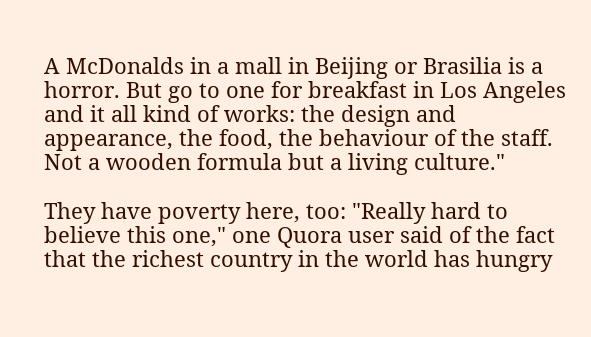A McDonalds in a mall in Beijing or Brasilia is a horror. But go to one for breakfast in Los Angeles and it all kind of works: the design and appearance, the food, the behaviour of the staff. Not a wooden formula but a living culture."

They have poverty here, too: "Really hard to believe this one," one Quora user said of the fact that the richest country in the world has hungry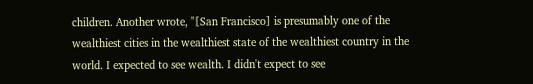children. Another wrote, "[San Francisco] is presumably one of the wealthiest cities in the wealthiest state of the wealthiest country in the world. I expected to see wealth. I didn't expect to see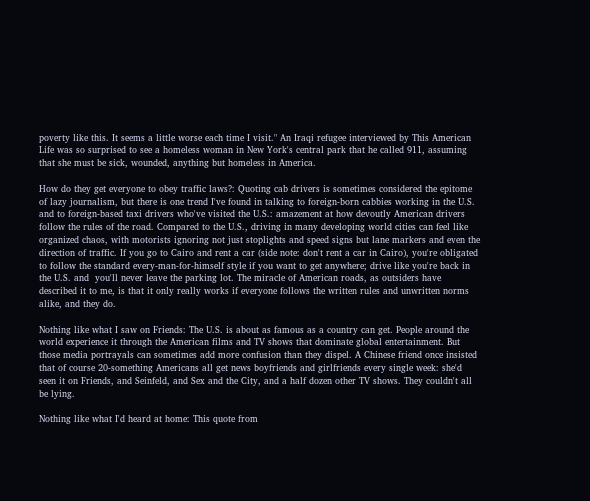poverty like this. It seems a little worse each time I visit." An Iraqi refugee interviewed by This American Life was so surprised to see a homeless woman in New York's central park that he called 911, assuming that she must be sick, wounded, anything but homeless in America.

How do they get everyone to obey traffic laws?: Quoting cab drivers is sometimes considered the epitome of lazy journalism, but there is one trend I've found in talking to foreign-born cabbies working in the U.S. and to foreign-based taxi drivers who've visited the U.S.: amazement at how devoutly American drivers follow the rules of the road. Compared to the U.S., driving in many developing world cities can feel like organized chaos, with motorists ignoring not just stoplights and speed signs but lane markers and even the direction of traffic. If you go to Cairo and rent a car (side note: don't rent a car in Cairo), you're obligated to follow the standard every-man-for-himself style if you want to get anywhere; drive like you're back in the U.S. and  you'll never leave the parking lot. The miracle of American roads, as outsiders have described it to me, is that it only really works if everyone follows the written rules and unwritten norms alike, and they do.

Nothing like what I saw on Friends: The U.S. is about as famous as a country can get. People around the world experience it through the American films and TV shows that dominate global entertainment. But those media portrayals can sometimes add more confusion than they dispel. A Chinese friend once insisted that of course 20-something Americans all get news boyfriends and girlfriends every single week: she'd seen it on Friends, and Seinfeld, and Sex and the City, and a half dozen other TV shows. They couldn't all be lying.

Nothing like what I'd heard at home: This quote from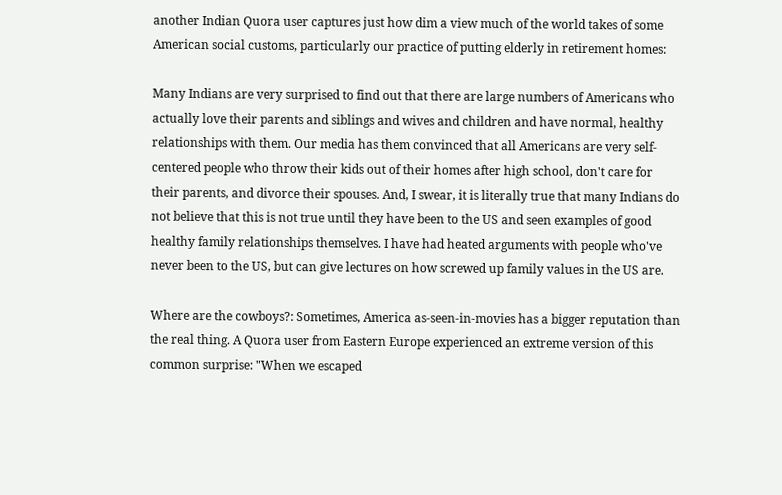another Indian Quora user captures just how dim a view much of the world takes of some American social customs, particularly our practice of putting elderly in retirement homes:

Many Indians are very surprised to find out that there are large numbers of Americans who actually love their parents and siblings and wives and children and have normal, healthy relationships with them. Our media has them convinced that all Americans are very self-centered people who throw their kids out of their homes after high school, don't care for their parents, and divorce their spouses. And, I swear, it is literally true that many Indians do not believe that this is not true until they have been to the US and seen examples of good healthy family relationships themselves. I have had heated arguments with people who've never been to the US, but can give lectures on how screwed up family values in the US are.

Where are the cowboys?: Sometimes, America as-seen-in-movies has a bigger reputation than the real thing. A Quora user from Eastern Europe experienced an extreme version of this common surprise: "When we escaped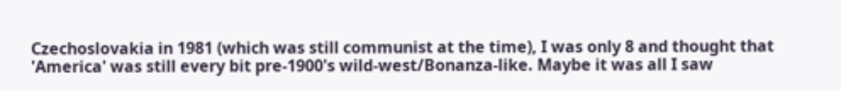Czechoslovakia in 1981 (which was still communist at the time), I was only 8 and thought that 'America' was still every bit pre-1900's wild-west/Bonanza-like. Maybe it was all I saw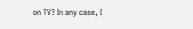on TV? In any case, I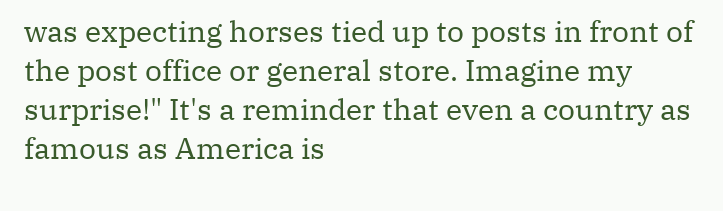was expecting horses tied up to posts in front of the post office or general store. Imagine my surprise!" It's a reminder that even a country as famous as America is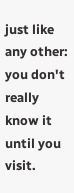just like any other: you don't really know it until you visit.